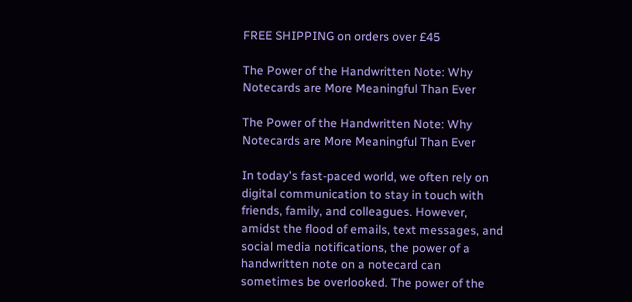FREE SHIPPING on orders over £45

The Power of the Handwritten Note: Why Notecards are More Meaningful Than Ever

The Power of the Handwritten Note: Why Notecards are More Meaningful Than Ever

In today's fast-paced world, we often rely on digital communication to stay in touch with friends, family, and colleagues. However, amidst the flood of emails, text messages, and social media notifications, the power of a handwritten note on a notecard can sometimes be overlooked. The power of the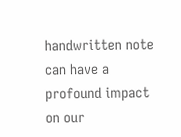handwritten note can have a profound impact on our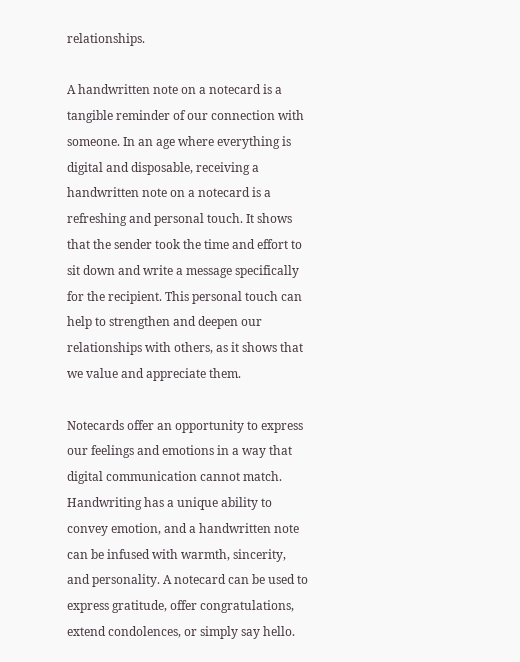relationships.

A handwritten note on a notecard is a tangible reminder of our connection with someone. In an age where everything is digital and disposable, receiving a handwritten note on a notecard is a refreshing and personal touch. It shows that the sender took the time and effort to sit down and write a message specifically for the recipient. This personal touch can help to strengthen and deepen our relationships with others, as it shows that we value and appreciate them.

Notecards offer an opportunity to express our feelings and emotions in a way that digital communication cannot match. Handwriting has a unique ability to convey emotion, and a handwritten note can be infused with warmth, sincerity, and personality. A notecard can be used to express gratitude, offer congratulations, extend condolences, or simply say hello.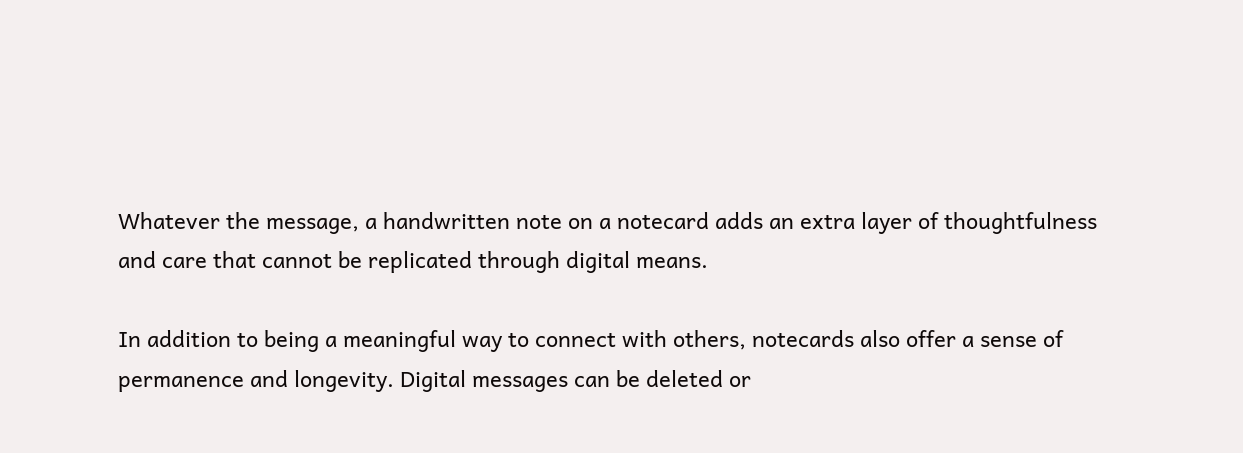Whatever the message, a handwritten note on a notecard adds an extra layer of thoughtfulness and care that cannot be replicated through digital means.

In addition to being a meaningful way to connect with others, notecards also offer a sense of permanence and longevity. Digital messages can be deleted or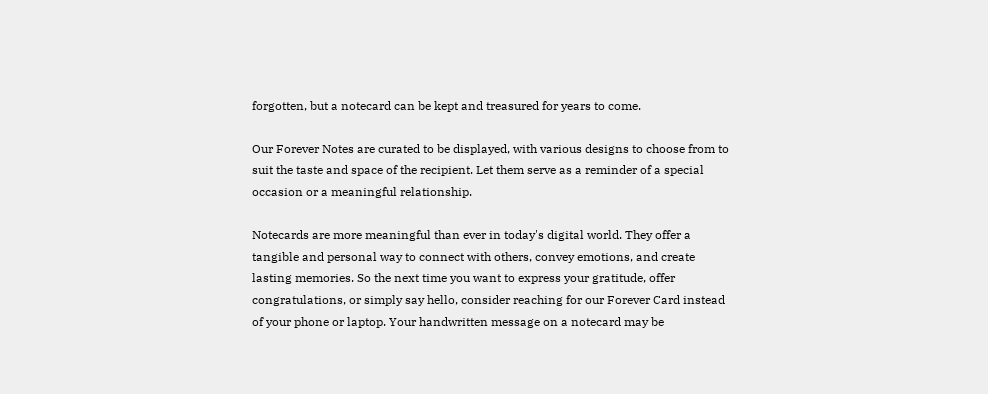forgotten, but a notecard can be kept and treasured for years to come.

Our Forever Notes are curated to be displayed, with various designs to choose from to suit the taste and space of the recipient. Let them serve as a reminder of a special occasion or a meaningful relationship.

Notecards are more meaningful than ever in today's digital world. They offer a tangible and personal way to connect with others, convey emotions, and create lasting memories. So the next time you want to express your gratitude, offer congratulations, or simply say hello, consider reaching for our Forever Card instead of your phone or laptop. Your handwritten message on a notecard may be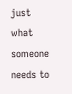just what someone needs to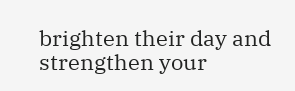brighten their day and strengthen your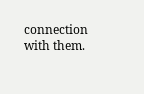connection with them.